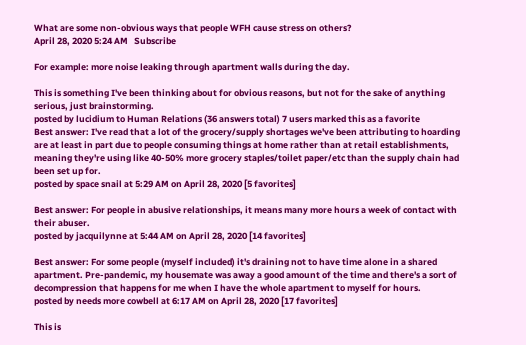What are some non-obvious ways that people WFH cause stress on others?
April 28, 2020 5:24 AM   Subscribe

For example: more noise leaking through apartment walls during the day.

This is something I've been thinking about for obvious reasons, but not for the sake of anything serious, just brainstorming.
posted by lucidium to Human Relations (36 answers total) 7 users marked this as a favorite
Best answer: I've read that a lot of the grocery/supply shortages we've been attributing to hoarding are at least in part due to people consuming things at home rather than at retail establishments, meaning they're using like 40-50% more grocery staples/toilet paper/etc than the supply chain had been set up for.
posted by space snail at 5:29 AM on April 28, 2020 [5 favorites]

Best answer: For people in abusive relationships, it means many more hours a week of contact with their abuser.
posted by jacquilynne at 5:44 AM on April 28, 2020 [14 favorites]

Best answer: For some people (myself included) it's draining not to have time alone in a shared apartment. Pre-pandemic, my housemate was away a good amount of the time and there's a sort of decompression that happens for me when I have the whole apartment to myself for hours.
posted by needs more cowbell at 6:17 AM on April 28, 2020 [17 favorites]

This is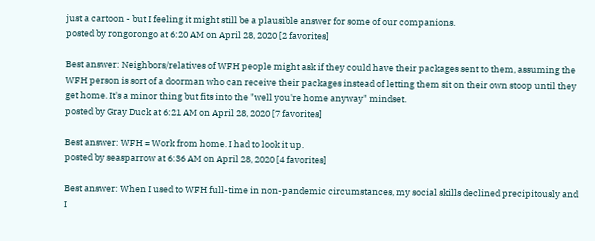just a cartoon - but I feeling it might still be a plausible answer for some of our companions.
posted by rongorongo at 6:20 AM on April 28, 2020 [2 favorites]

Best answer: Neighbors/relatives of WFH people might ask if they could have their packages sent to them, assuming the WFH person is sort of a doorman who can receive their packages instead of letting them sit on their own stoop until they get home. It's a minor thing but fits into the "well you're home anyway" mindset.
posted by Gray Duck at 6:21 AM on April 28, 2020 [7 favorites]

Best answer: WFH = Work from home. I had to look it up.
posted by seasparrow at 6:36 AM on April 28, 2020 [4 favorites]

Best answer: When I used to WFH full-time in non-pandemic circumstances, my social skills declined precipitously and I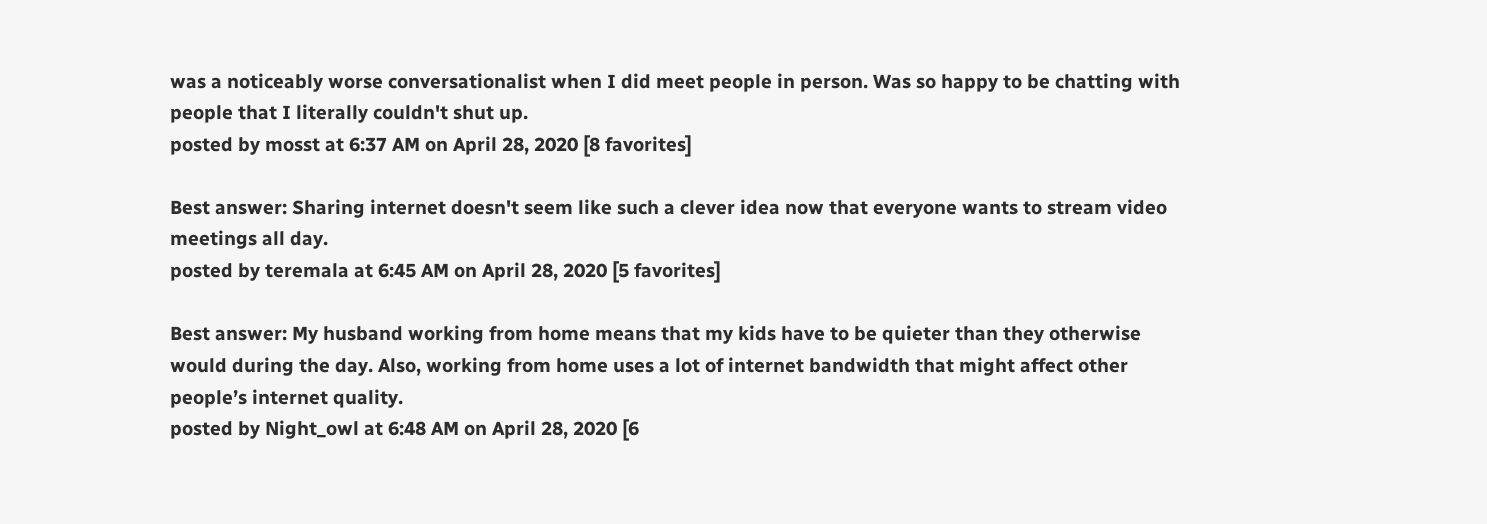was a noticeably worse conversationalist when I did meet people in person. Was so happy to be chatting with people that I literally couldn't shut up.
posted by mosst at 6:37 AM on April 28, 2020 [8 favorites]

Best answer: Sharing internet doesn't seem like such a clever idea now that everyone wants to stream video meetings all day.
posted by teremala at 6:45 AM on April 28, 2020 [5 favorites]

Best answer: My husband working from home means that my kids have to be quieter than they otherwise would during the day. Also, working from home uses a lot of internet bandwidth that might affect other people’s internet quality.
posted by Night_owl at 6:48 AM on April 28, 2020 [6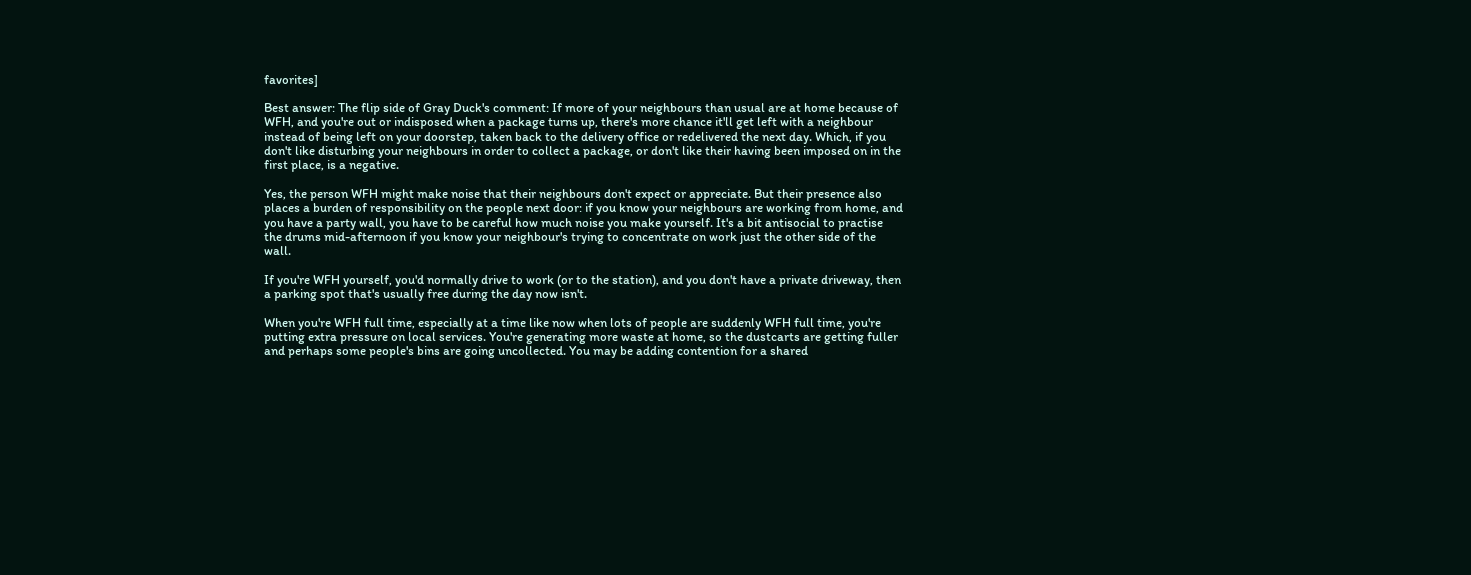favorites]

Best answer: The flip side of Gray Duck's comment: If more of your neighbours than usual are at home because of WFH, and you're out or indisposed when a package turns up, there's more chance it'll get left with a neighbour instead of being left on your doorstep, taken back to the delivery office or redelivered the next day. Which, if you don't like disturbing your neighbours in order to collect a package, or don't like their having been imposed on in the first place, is a negative.

Yes, the person WFH might make noise that their neighbours don't expect or appreciate. But their presence also places a burden of responsibility on the people next door: if you know your neighbours are working from home, and you have a party wall, you have to be careful how much noise you make yourself. It's a bit antisocial to practise the drums mid-afternoon if you know your neighbour's trying to concentrate on work just the other side of the wall.

If you're WFH yourself, you'd normally drive to work (or to the station), and you don't have a private driveway, then a parking spot that's usually free during the day now isn't.

When you're WFH full time, especially at a time like now when lots of people are suddenly WFH full time, you're putting extra pressure on local services. You're generating more waste at home, so the dustcarts are getting fuller and perhaps some people's bins are going uncollected. You may be adding contention for a shared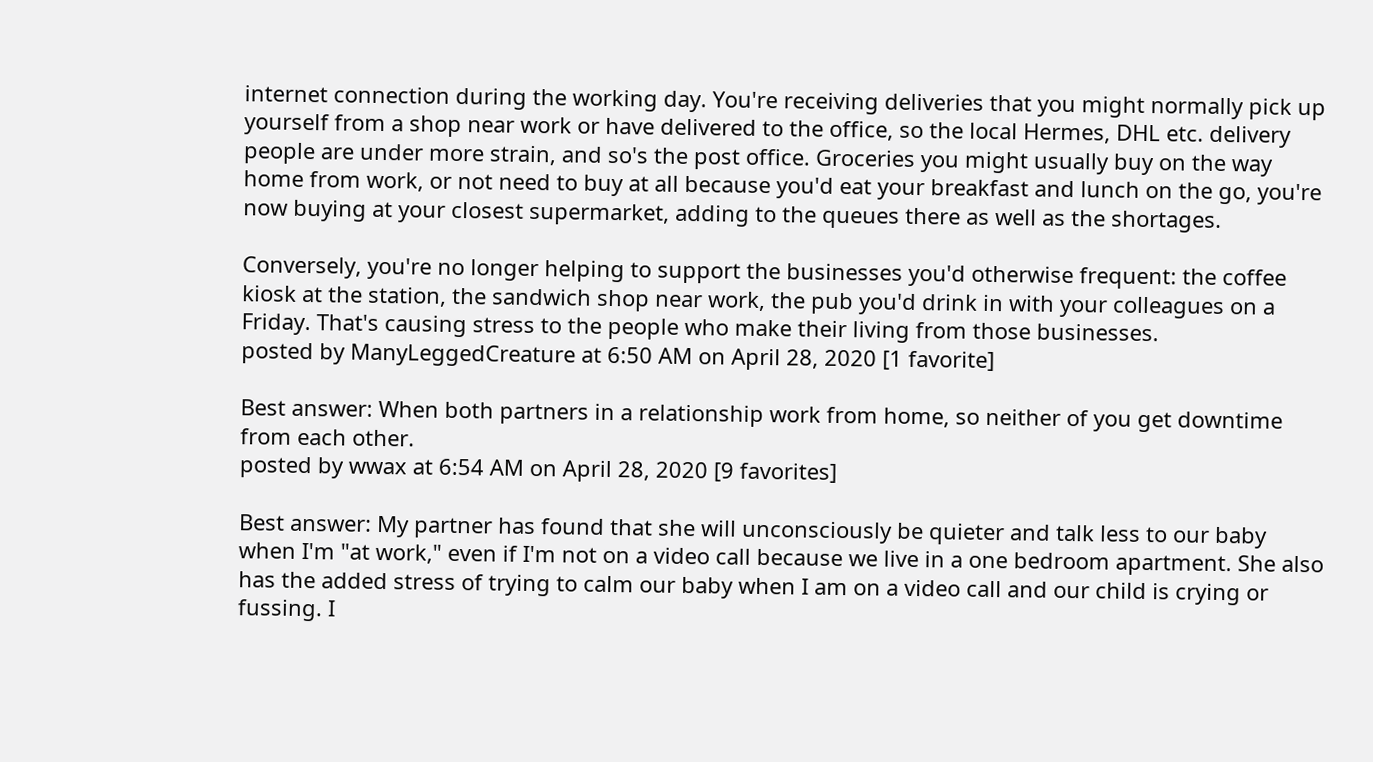internet connection during the working day. You're receiving deliveries that you might normally pick up yourself from a shop near work or have delivered to the office, so the local Hermes, DHL etc. delivery people are under more strain, and so's the post office. Groceries you might usually buy on the way home from work, or not need to buy at all because you'd eat your breakfast and lunch on the go, you're now buying at your closest supermarket, adding to the queues there as well as the shortages.

Conversely, you're no longer helping to support the businesses you'd otherwise frequent: the coffee kiosk at the station, the sandwich shop near work, the pub you'd drink in with your colleagues on a Friday. That's causing stress to the people who make their living from those businesses.
posted by ManyLeggedCreature at 6:50 AM on April 28, 2020 [1 favorite]

Best answer: When both partners in a relationship work from home, so neither of you get downtime from each other.
posted by wwax at 6:54 AM on April 28, 2020 [9 favorites]

Best answer: My partner has found that she will unconsciously be quieter and talk less to our baby when I'm "at work," even if I'm not on a video call because we live in a one bedroom apartment. She also has the added stress of trying to calm our baby when I am on a video call and our child is crying or fussing. I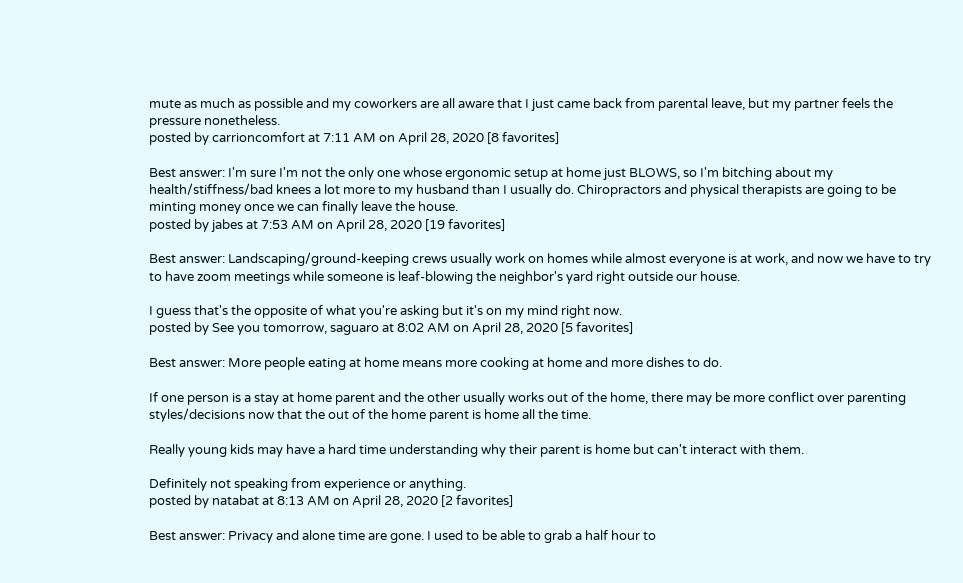mute as much as possible and my coworkers are all aware that I just came back from parental leave, but my partner feels the pressure nonetheless.
posted by carrioncomfort at 7:11 AM on April 28, 2020 [8 favorites]

Best answer: I'm sure I'm not the only one whose ergonomic setup at home just BLOWS, so I'm bitching about my health/stiffness/bad knees a lot more to my husband than I usually do. Chiropractors and physical therapists are going to be minting money once we can finally leave the house.
posted by jabes at 7:53 AM on April 28, 2020 [19 favorites]

Best answer: Landscaping/ground-keeping crews usually work on homes while almost everyone is at work, and now we have to try to have zoom meetings while someone is leaf-blowing the neighbor's yard right outside our house.

I guess that's the opposite of what you're asking but it's on my mind right now.
posted by See you tomorrow, saguaro at 8:02 AM on April 28, 2020 [5 favorites]

Best answer: More people eating at home means more cooking at home and more dishes to do.

If one person is a stay at home parent and the other usually works out of the home, there may be more conflict over parenting styles/decisions now that the out of the home parent is home all the time.

Really young kids may have a hard time understanding why their parent is home but can't interact with them.

Definitely not speaking from experience or anything.
posted by natabat at 8:13 AM on April 28, 2020 [2 favorites]

Best answer: Privacy and alone time are gone. I used to be able to grab a half hour to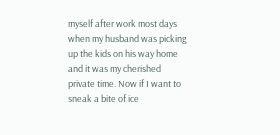myself after work most days when my husband was picking up the kids on his way home and it was my cherished private time. Now if I want to sneak a bite of ice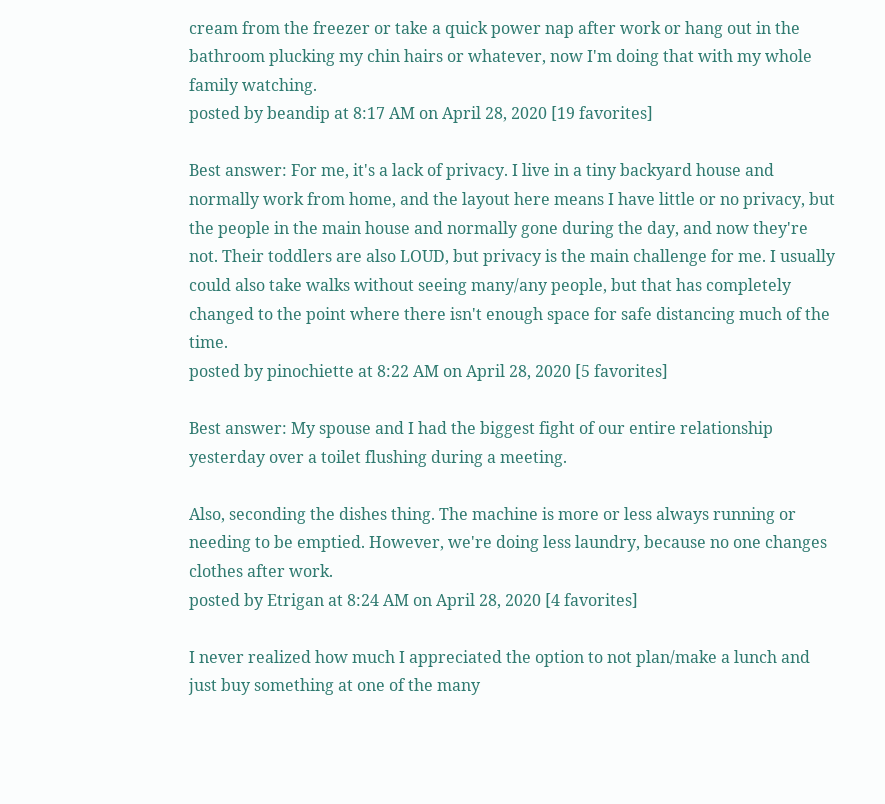cream from the freezer or take a quick power nap after work or hang out in the bathroom plucking my chin hairs or whatever, now I'm doing that with my whole family watching.
posted by beandip at 8:17 AM on April 28, 2020 [19 favorites]

Best answer: For me, it's a lack of privacy. I live in a tiny backyard house and normally work from home, and the layout here means I have little or no privacy, but the people in the main house and normally gone during the day, and now they're not. Their toddlers are also LOUD, but privacy is the main challenge for me. I usually could also take walks without seeing many/any people, but that has completely changed to the point where there isn't enough space for safe distancing much of the time.
posted by pinochiette at 8:22 AM on April 28, 2020 [5 favorites]

Best answer: My spouse and I had the biggest fight of our entire relationship yesterday over a toilet flushing during a meeting.

Also, seconding the dishes thing. The machine is more or less always running or needing to be emptied. However, we're doing less laundry, because no one changes clothes after work.
posted by Etrigan at 8:24 AM on April 28, 2020 [4 favorites]

I never realized how much I appreciated the option to not plan/make a lunch and just buy something at one of the many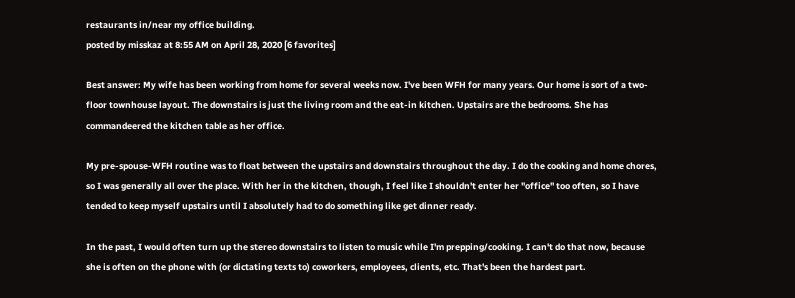restaurants in/near my office building.
posted by misskaz at 8:55 AM on April 28, 2020 [6 favorites]

Best answer: My wife has been working from home for several weeks now. I've been WFH for many years. Our home is sort of a two-floor townhouse layout. The downstairs is just the living room and the eat-in kitchen. Upstairs are the bedrooms. She has commandeered the kitchen table as her office.

My pre-spouse-WFH routine was to float between the upstairs and downstairs throughout the day. I do the cooking and home chores, so I was generally all over the place. With her in the kitchen, though, I feel like I shouldn't enter her "office" too often, so I have tended to keep myself upstairs until I absolutely had to do something like get dinner ready.

In the past, I would often turn up the stereo downstairs to listen to music while I'm prepping/cooking. I can't do that now, because she is often on the phone with (or dictating texts to) coworkers, employees, clients, etc. That's been the hardest part.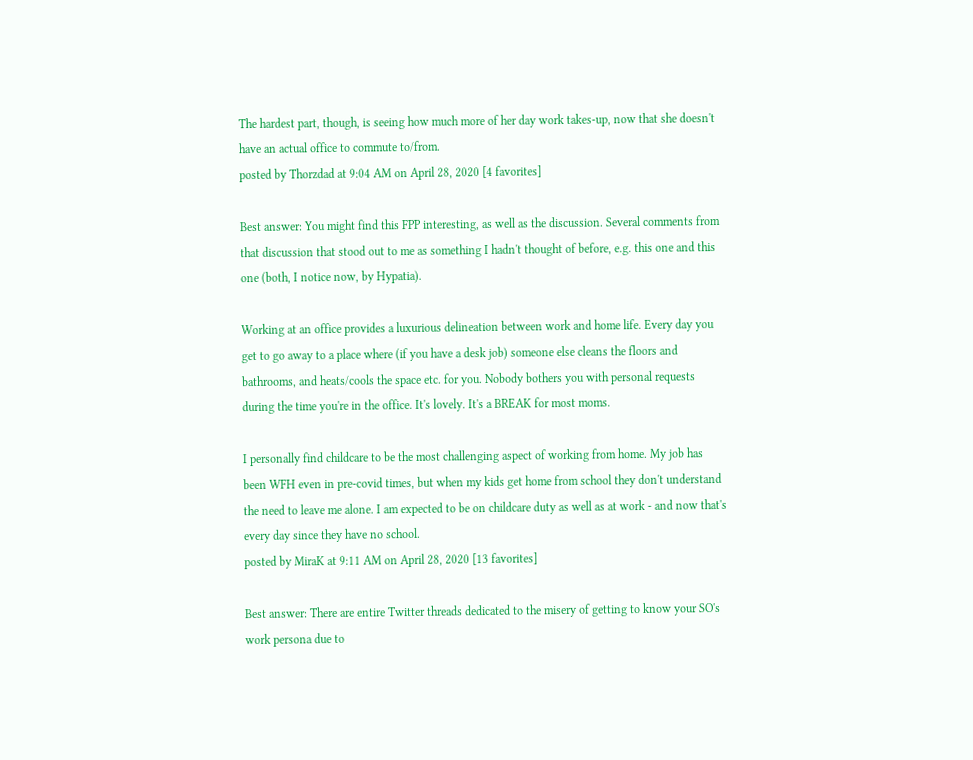The hardest part, though, is seeing how much more of her day work takes-up, now that she doesn't have an actual office to commute to/from.
posted by Thorzdad at 9:04 AM on April 28, 2020 [4 favorites]

Best answer: You might find this FPP interesting, as well as the discussion. Several comments from that discussion that stood out to me as something I hadn't thought of before, e.g. this one and this one (both, I notice now, by Hypatia).

Working at an office provides a luxurious delineation between work and home life. Every day you get to go away to a place where (if you have a desk job) someone else cleans the floors and bathrooms, and heats/cools the space etc. for you. Nobody bothers you with personal requests during the time you're in the office. It's lovely. It's a BREAK for most moms.

I personally find childcare to be the most challenging aspect of working from home. My job has been WFH even in pre-covid times, but when my kids get home from school they don't understand the need to leave me alone. I am expected to be on childcare duty as well as at work - and now that's every day since they have no school.
posted by MiraK at 9:11 AM on April 28, 2020 [13 favorites]

Best answer: There are entire Twitter threads dedicated to the misery of getting to know your SO's work persona due to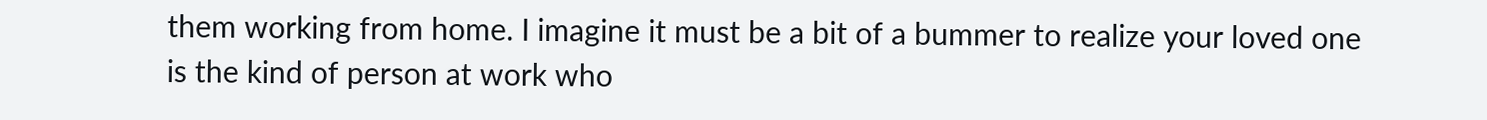them working from home. I imagine it must be a bit of a bummer to realize your loved one is the kind of person at work who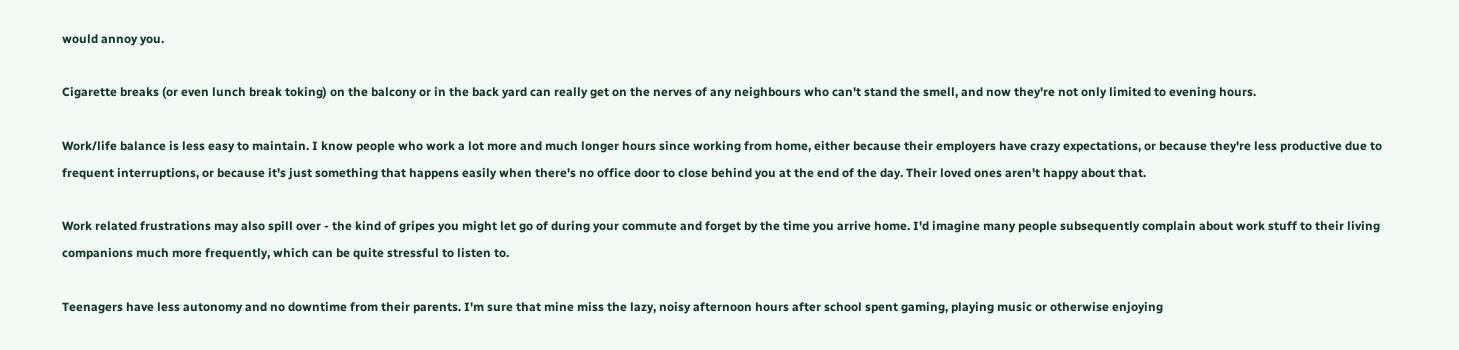would annoy you.

Cigarette breaks (or even lunch break toking) on the balcony or in the back yard can really get on the nerves of any neighbours who can't stand the smell, and now they're not only limited to evening hours.

Work/life balance is less easy to maintain. I know people who work a lot more and much longer hours since working from home, either because their employers have crazy expectations, or because they're less productive due to frequent interruptions, or because it's just something that happens easily when there's no office door to close behind you at the end of the day. Their loved ones aren't happy about that.

Work related frustrations may also spill over - the kind of gripes you might let go of during your commute and forget by the time you arrive home. I'd imagine many people subsequently complain about work stuff to their living companions much more frequently, which can be quite stressful to listen to.

Teenagers have less autonomy and no downtime from their parents. I'm sure that mine miss the lazy, noisy afternoon hours after school spent gaming, playing music or otherwise enjoying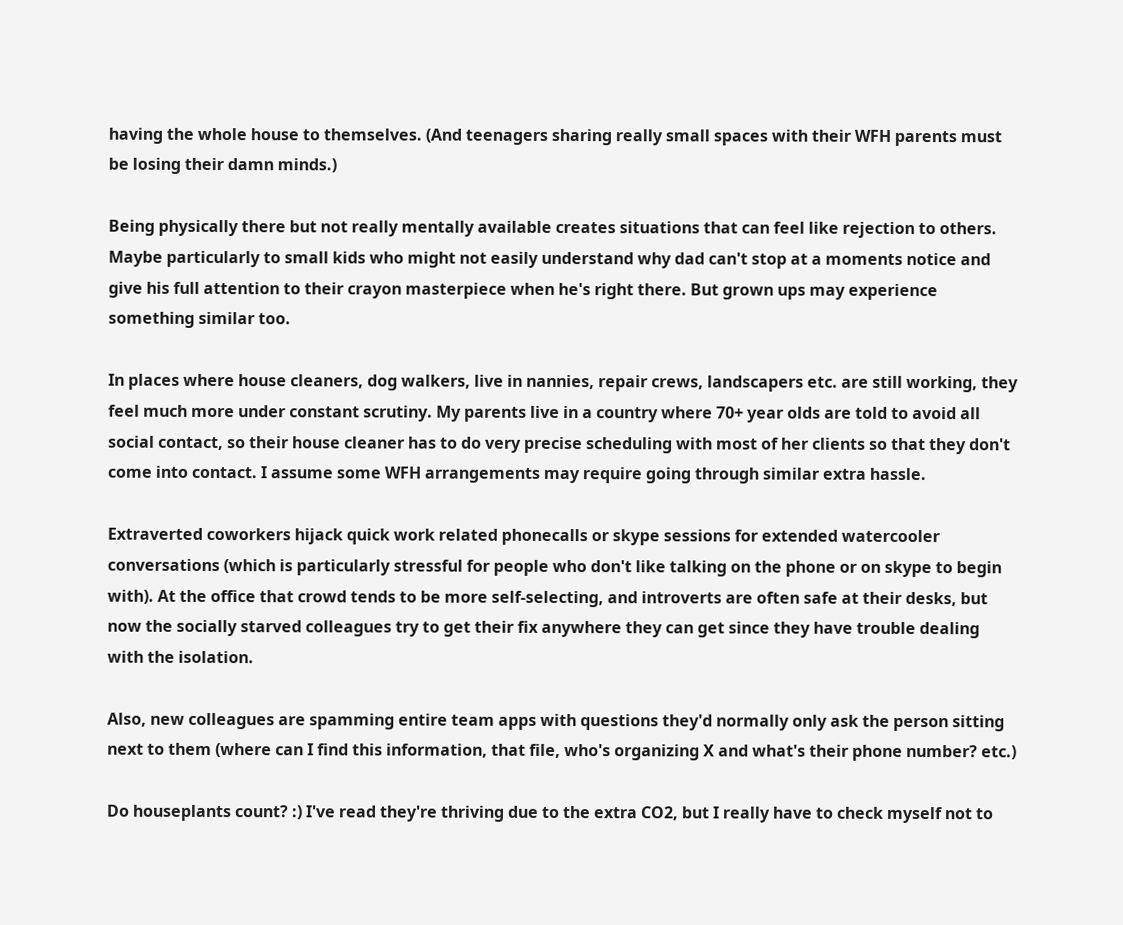having the whole house to themselves. (And teenagers sharing really small spaces with their WFH parents must be losing their damn minds.)

Being physically there but not really mentally available creates situations that can feel like rejection to others. Maybe particularly to small kids who might not easily understand why dad can't stop at a moments notice and give his full attention to their crayon masterpiece when he's right there. But grown ups may experience something similar too.

In places where house cleaners, dog walkers, live in nannies, repair crews, landscapers etc. are still working, they feel much more under constant scrutiny. My parents live in a country where 70+ year olds are told to avoid all social contact, so their house cleaner has to do very precise scheduling with most of her clients so that they don't come into contact. I assume some WFH arrangements may require going through similar extra hassle.

Extraverted coworkers hijack quick work related phonecalls or skype sessions for extended watercooler conversations (which is particularly stressful for people who don't like talking on the phone or on skype to begin with). At the office that crowd tends to be more self-selecting, and introverts are often safe at their desks, but now the socially starved colleagues try to get their fix anywhere they can get since they have trouble dealing with the isolation.

Also, new colleagues are spamming entire team apps with questions they'd normally only ask the person sitting next to them (where can I find this information, that file, who's organizing X and what's their phone number? etc.)

Do houseplants count? :) I've read they're thriving due to the extra CO2, but I really have to check myself not to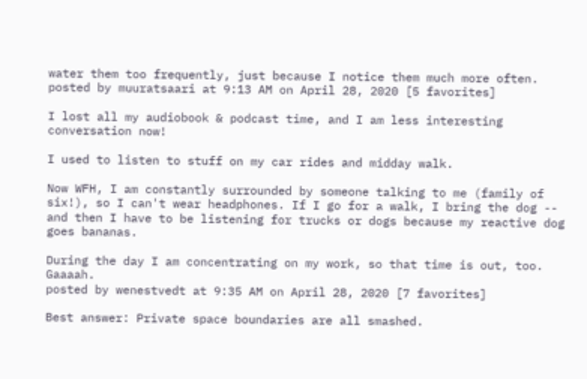water them too frequently, just because I notice them much more often.
posted by muuratsaari at 9:13 AM on April 28, 2020 [5 favorites]

I lost all my audiobook & podcast time, and I am less interesting conversation now!

I used to listen to stuff on my car rides and midday walk.

Now WFH, I am constantly surrounded by someone talking to me (family of six!), so I can't wear headphones. If I go for a walk, I bring the dog -- and then I have to be listening for trucks or dogs because my reactive dog goes bananas.

During the day I am concentrating on my work, so that time is out, too. Gaaaah.
posted by wenestvedt at 9:35 AM on April 28, 2020 [7 favorites]

Best answer: Private space boundaries are all smashed.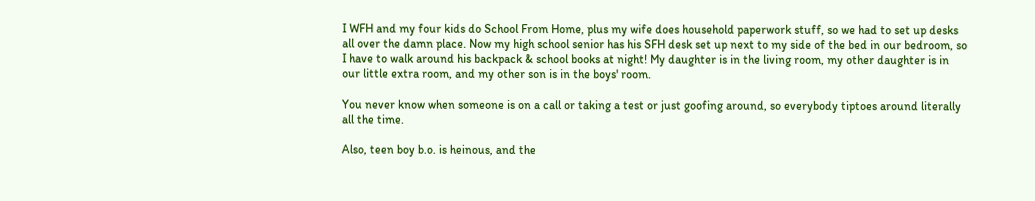I WFH and my four kids do School From Home, plus my wife does household paperwork stuff, so we had to set up desks all over the damn place. Now my high school senior has his SFH desk set up next to my side of the bed in our bedroom, so I have to walk around his backpack & school books at night! My daughter is in the living room, my other daughter is in our little extra room, and my other son is in the boys' room.

You never know when someone is on a call or taking a test or just goofing around, so everybody tiptoes around literally all the time.

Also, teen boy b.o. is heinous, and the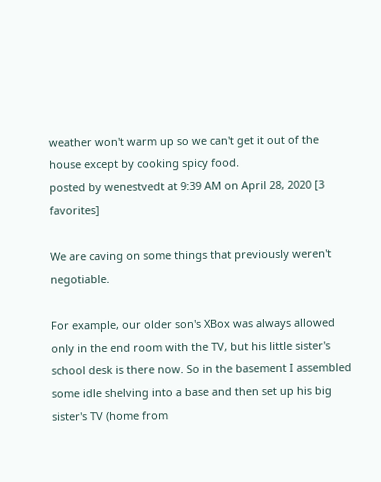weather won't warm up so we can't get it out of the house except by cooking spicy food.
posted by wenestvedt at 9:39 AM on April 28, 2020 [3 favorites]

We are caving on some things that previously weren't negotiable.

For example, our older son's XBox was always allowed only in the end room with the TV, but his little sister's school desk is there now. So in the basement I assembled some idle shelving into a base and then set up his big sister's TV (home from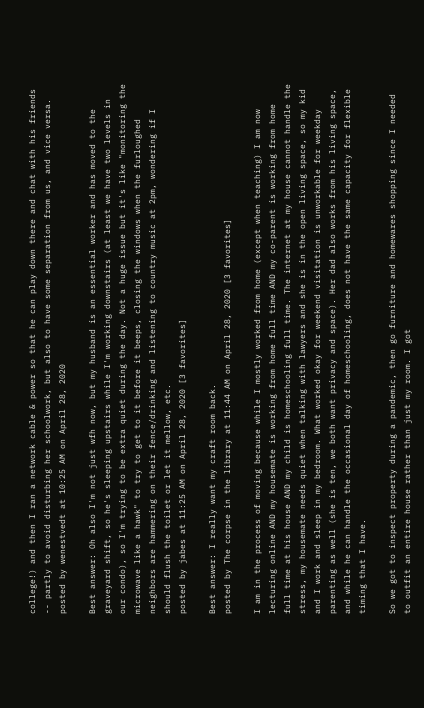college!) and then I ran a network cable & power so that he can play down there and chat with his friends -- partly to avoid disturbing her schoolwork, but also to have some separation from us, and vice versa.
posted by wenestvedt at 10:25 AM on April 28, 2020

Best answer: Oh also I'm not just wfh now, but my husband is an essential worker and has moved to the graveyard shift, so he's sleeping upstairs while I'm working downstairs (at least we have two levels in our condo), so I'm trying to be extra quiet during the day. Not a huge issue but it's like "monitoring the microwave like a hawk" to try to get to it before it beeps, closing the windows when the furloughed neighbors are hammering on their fence/drinking and listening to country music at 2pm, wondering if I should flush the toilet or let it mellow, etc.
posted by jabes at 11:25 AM on April 28, 2020 [3 favorites]

Best answer: I really want my craft room back.
posted by The corpse in the library at 11:44 AM on April 28, 2020 [3 favorites]

I am in the process of moving because while I mostly worked from home (except when teaching) I am now lecturing online AND my housemate is working from home full time AND my co-parent is working from home full time at his house AND my child is homeschooling full time. The internet at my house cannot handle the stress, my housemate needs quiet when talking with lawyers and she is in the open living space, so my kid and I work and sleep in my bedroom. What worked okay for weekend visitation is unworkable for weekday parenting as well (she is ten, we both want privacy and space). Her dad also works from his living space, and while he can handle the occasional day of homeschooling, does not have the same capacity for flexible timing that I have.

So we got to inspect property during a pandemic, then go furniture and homewares shopping since I needed to outfit an entire house rather than just my room. I got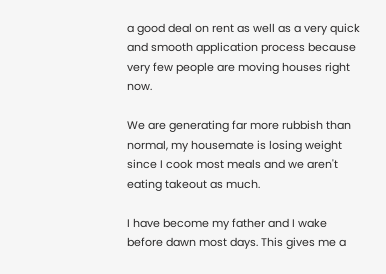a good deal on rent as well as a very quick and smooth application process because very few people are moving houses right now.

We are generating far more rubbish than normal, my housemate is losing weight since I cook most meals and we aren't eating takeout as much.

I have become my father and I wake before dawn most days. This gives me a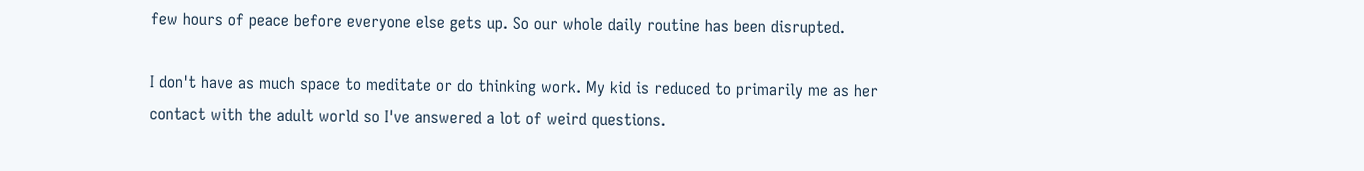few hours of peace before everyone else gets up. So our whole daily routine has been disrupted.

I don't have as much space to meditate or do thinking work. My kid is reduced to primarily me as her contact with the adult world so I've answered a lot of weird questions.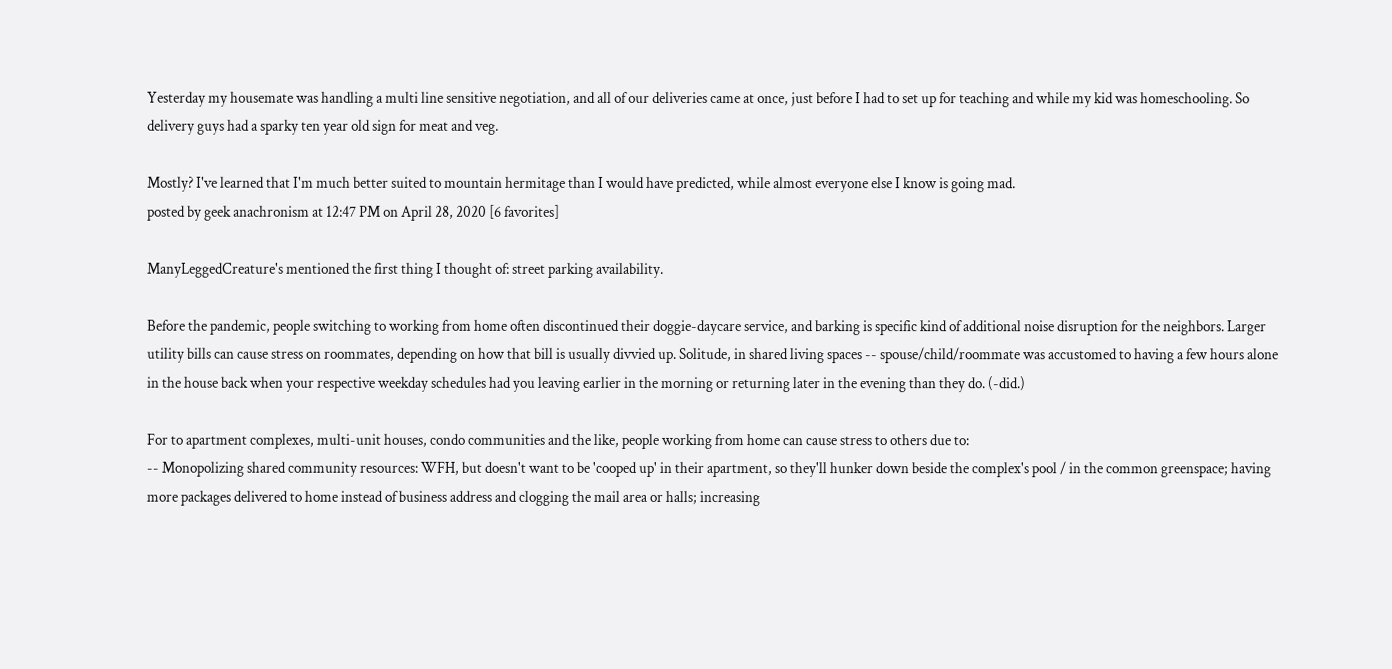Yesterday my housemate was handling a multi line sensitive negotiation, and all of our deliveries came at once, just before I had to set up for teaching and while my kid was homeschooling. So delivery guys had a sparky ten year old sign for meat and veg.

Mostly? I've learned that I'm much better suited to mountain hermitage than I would have predicted, while almost everyone else I know is going mad.
posted by geek anachronism at 12:47 PM on April 28, 2020 [6 favorites]

ManyLeggedCreature's mentioned the first thing I thought of: street parking availability.

Before the pandemic, people switching to working from home often discontinued their doggie-daycare service, and barking is specific kind of additional noise disruption for the neighbors. Larger utility bills can cause stress on roommates, depending on how that bill is usually divvied up. Solitude, in shared living spaces -- spouse/child/roommate was accustomed to having a few hours alone in the house back when your respective weekday schedules had you leaving earlier in the morning or returning later in the evening than they do. (-did.)

For to apartment complexes, multi-unit houses, condo communities and the like, people working from home can cause stress to others due to:
-- Monopolizing shared community resources: WFH, but doesn't want to be 'cooped up' in their apartment, so they'll hunker down beside the complex's pool / in the common greenspace; having more packages delivered to home instead of business address and clogging the mail area or halls; increasing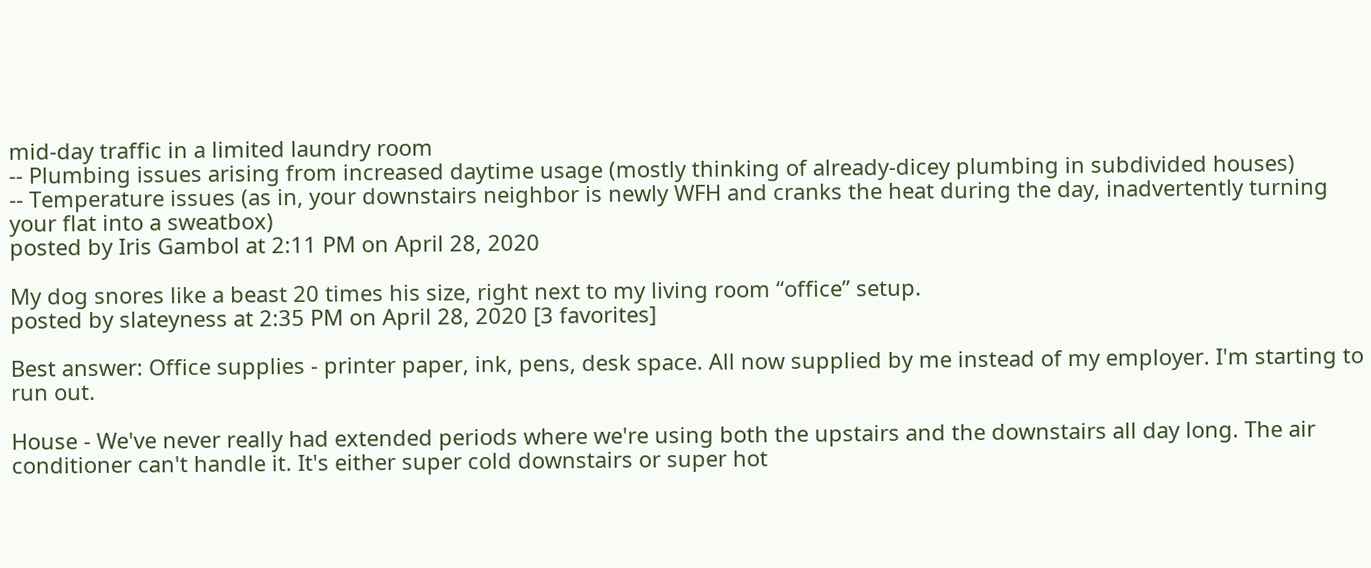mid-day traffic in a limited laundry room
-- Plumbing issues arising from increased daytime usage (mostly thinking of already-dicey plumbing in subdivided houses)
-- Temperature issues (as in, your downstairs neighbor is newly WFH and cranks the heat during the day, inadvertently turning your flat into a sweatbox)
posted by Iris Gambol at 2:11 PM on April 28, 2020

My dog snores like a beast 20 times his size, right next to my living room “office” setup.
posted by slateyness at 2:35 PM on April 28, 2020 [3 favorites]

Best answer: Office supplies - printer paper, ink, pens, desk space. All now supplied by me instead of my employer. I'm starting to run out.

House - We've never really had extended periods where we're using both the upstairs and the downstairs all day long. The air conditioner can't handle it. It's either super cold downstairs or super hot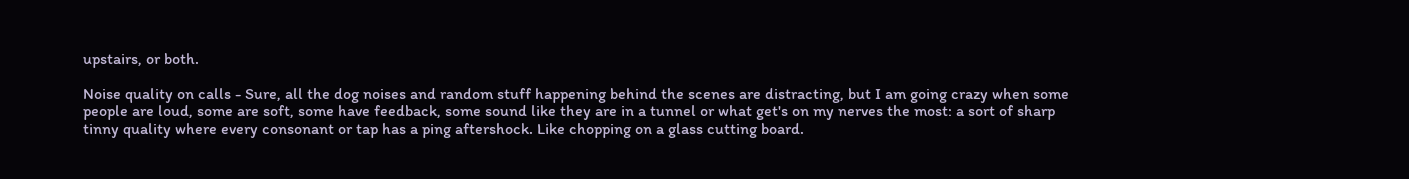upstairs, or both.

Noise quality on calls - Sure, all the dog noises and random stuff happening behind the scenes are distracting, but I am going crazy when some people are loud, some are soft, some have feedback, some sound like they are in a tunnel or what get's on my nerves the most: a sort of sharp tinny quality where every consonant or tap has a ping aftershock. Like chopping on a glass cutting board.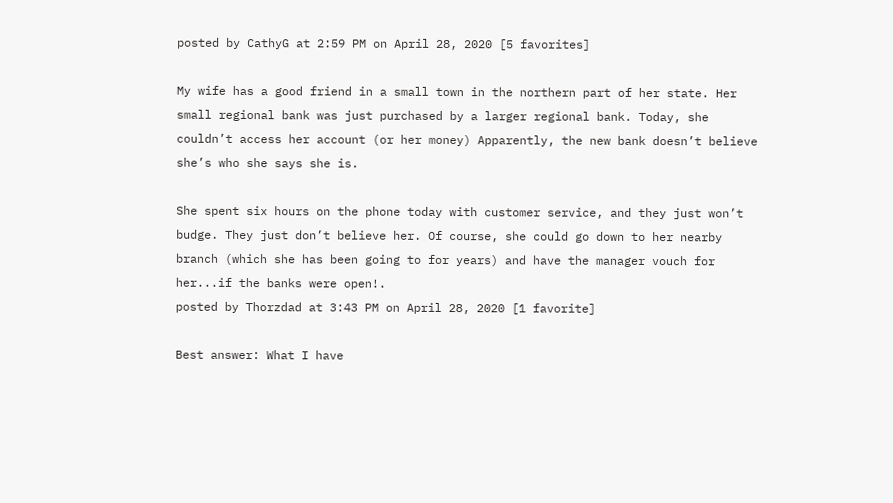posted by CathyG at 2:59 PM on April 28, 2020 [5 favorites]

My wife has a good friend in a small town in the northern part of her state. Her small regional bank was just purchased by a larger regional bank. Today, she couldn’t access her account (or her money) Apparently, the new bank doesn’t believe she’s who she says she is.

She spent six hours on the phone today with customer service, and they just won’t budge. They just don’t believe her. Of course, she could go down to her nearby branch (which she has been going to for years) and have the manager vouch for her...if the banks were open!.
posted by Thorzdad at 3:43 PM on April 28, 2020 [1 favorite]

Best answer: What I have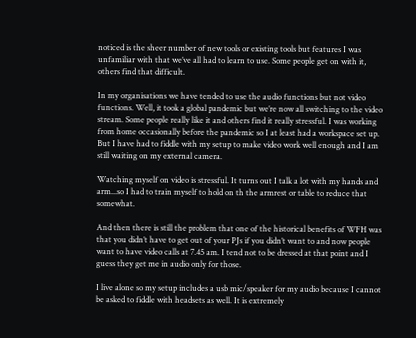noticed is the sheer number of new tools or existing tools but features I was unfamiliar with that we’ve all had to learn to use. Some people get on with it, others find that difficult.

In my organisations we have tended to use the audio functions but not video functions. Well, it took a global pandemic but we’re now all switching to the video stream. Some people really like it and others find it really stressful. I was working from home occasionally before the pandemic so I at least had a workspace set up. But I have had to fiddle with my setup to make video work well enough and I am still waiting on my external camera.

Watching myself on video is stressful. It turns out I talk a lot with my hands and arm...so I had to train myself to hold on th the armrest or table to reduce that somewhat.

And then there is still the problem that one of the historical benefits of WFH was that you didn’t have to get out of your PJs if you didn’t want to and now people want to have video calls at 7.45 am. I tend not to be dressed at that point and I guess they get me in audio only for those.

I live alone so my setup includes a usb mic/speaker for my audio because I cannot be asked to fiddle with headsets as well. It is extremely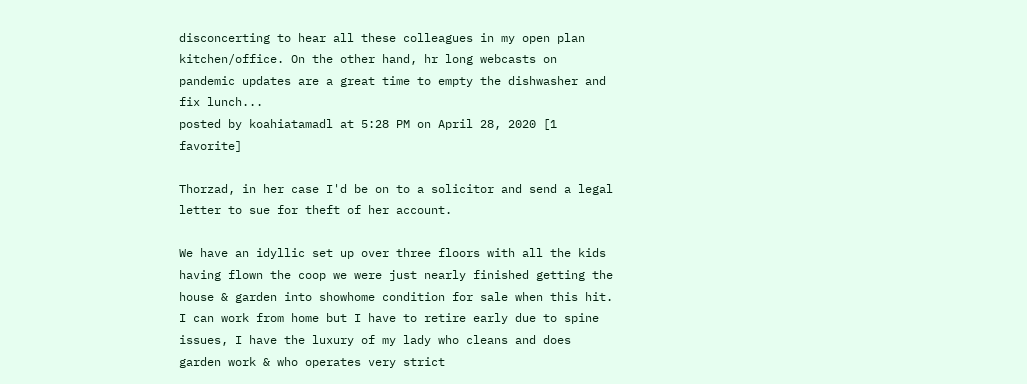disconcerting to hear all these colleagues in my open plan kitchen/office. On the other hand, hr long webcasts on pandemic updates are a great time to empty the dishwasher and fix lunch...
posted by koahiatamadl at 5:28 PM on April 28, 2020 [1 favorite]

Thorzad, in her case I'd be on to a solicitor and send a legal letter to sue for theft of her account.

We have an idyllic set up over three floors with all the kids having flown the coop we were just nearly finished getting the house & garden into showhome condition for sale when this hit. I can work from home but I have to retire early due to spine issues, I have the luxury of my lady who cleans and does garden work & who operates very strict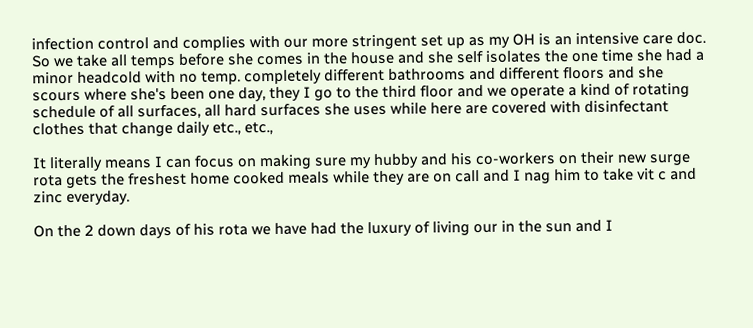infection control and complies with our more stringent set up as my OH is an intensive care doc. So we take all temps before she comes in the house and she self isolates the one time she had a minor headcold with no temp. completely different bathrooms and different floors and she scours where she's been one day, they I go to the third floor and we operate a kind of rotating schedule of all surfaces, all hard surfaces she uses while here are covered with disinfectant clothes that change daily etc., etc.,

It literally means I can focus on making sure my hubby and his co-workers on their new surge rota gets the freshest home cooked meals while they are on call and I nag him to take vit c and zinc everyday.

On the 2 down days of his rota we have had the luxury of living our in the sun and I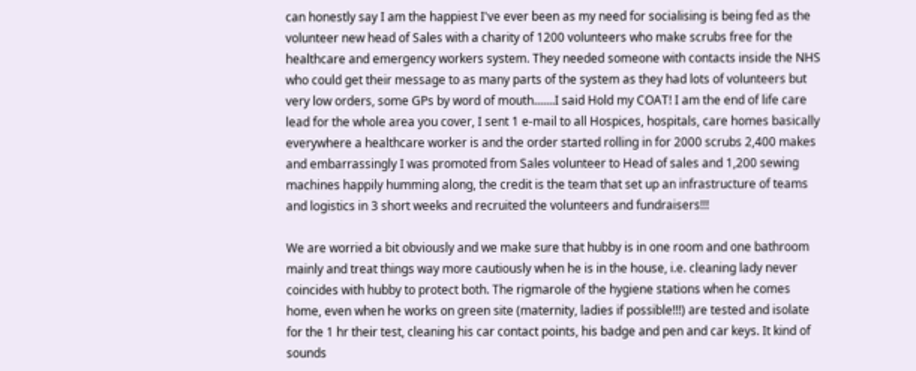can honestly say I am the happiest I've ever been as my need for socialising is being fed as the volunteer new head of Sales with a charity of 1200 volunteers who make scrubs free for the healthcare and emergency workers system. They needed someone with contacts inside the NHS who could get their message to as many parts of the system as they had lots of volunteers but very low orders, some GPs by word of mouth.......I said Hold my COAT! I am the end of life care lead for the whole area you cover, I sent 1 e-mail to all Hospices, hospitals, care homes basically everywhere a healthcare worker is and the order started rolling in for 2000 scrubs 2,400 makes and embarrassingly I was promoted from Sales volunteer to Head of sales and 1,200 sewing machines happily humming along, the credit is the team that set up an infrastructure of teams and logistics in 3 short weeks and recruited the volunteers and fundraisers!!!

We are worried a bit obviously and we make sure that hubby is in one room and one bathroom mainly and treat things way more cautiously when he is in the house, i.e. cleaning lady never coincides with hubby to protect both. The rigmarole of the hygiene stations when he comes home, even when he works on green site (maternity, ladies if possible!!!) are tested and isolate for the 1 hr their test, cleaning his car contact points, his badge and pen and car keys. It kind of sounds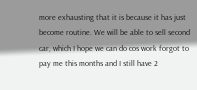more exhausting that it is because it has just become routine. We will be able to sell second car, which I hope we can do cos work forgot to pay me this months and I still have 2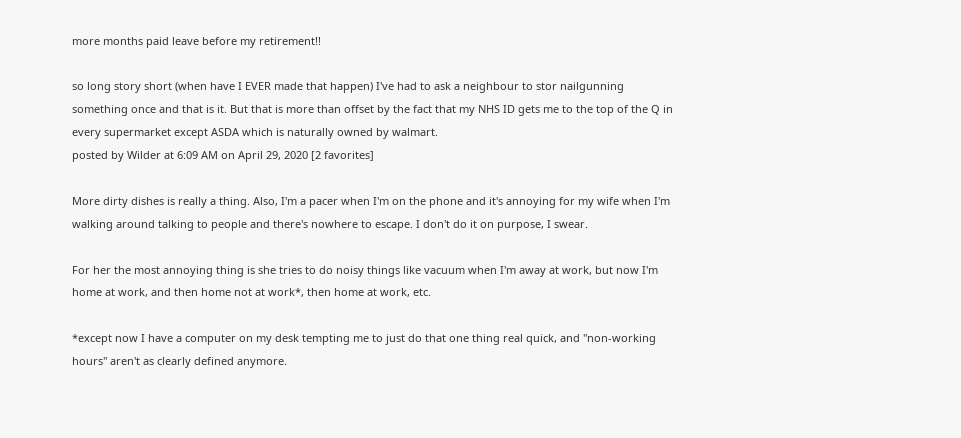more months paid leave before my retirement!!

so long story short (when have I EVER made that happen) I've had to ask a neighbour to stor nailgunning something once and that is it. But that is more than offset by the fact that my NHS ID gets me to the top of the Q in every supermarket except ASDA which is naturally owned by walmart.
posted by Wilder at 6:09 AM on April 29, 2020 [2 favorites]

More dirty dishes is really a thing. Also, I'm a pacer when I'm on the phone and it's annoying for my wife when I'm walking around talking to people and there's nowhere to escape. I don't do it on purpose, I swear.

For her the most annoying thing is she tries to do noisy things like vacuum when I'm away at work, but now I'm home at work, and then home not at work*, then home at work, etc.

*except now I have a computer on my desk tempting me to just do that one thing real quick, and "non-working hours" aren't as clearly defined anymore.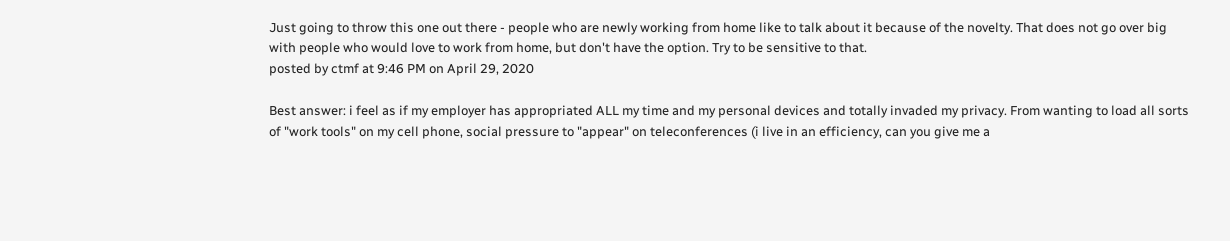Just going to throw this one out there - people who are newly working from home like to talk about it because of the novelty. That does not go over big with people who would love to work from home, but don't have the option. Try to be sensitive to that.
posted by ctmf at 9:46 PM on April 29, 2020

Best answer: i feel as if my employer has appropriated ALL my time and my personal devices and totally invaded my privacy. From wanting to load all sorts of "work tools" on my cell phone, social pressure to "appear" on teleconferences (i live in an efficiency, can you give me a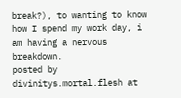break?), to wanting to know how I spend my work day, i am having a nervous breakdown.
posted by divinitys.mortal.flesh at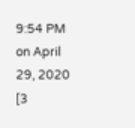9:54 PM on April 29, 2020 [3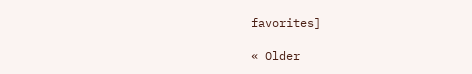favorites]

« Older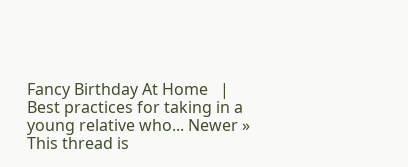Fancy Birthday At Home   |   Best practices for taking in a young relative who... Newer »
This thread is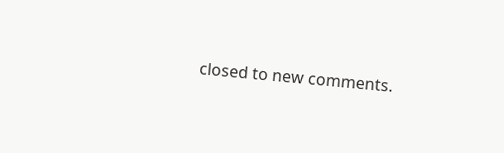closed to new comments.